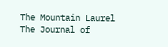The Mountain Laurel
The Journal of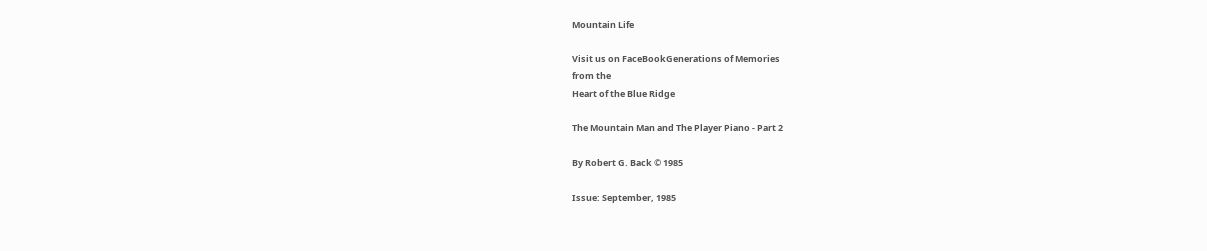Mountain Life

Visit us on FaceBookGenerations of Memories
from the
Heart of the Blue Ridge

The Mountain Man and The Player Piano - Part 2

By Robert G. Back © 1985

Issue: September, 1985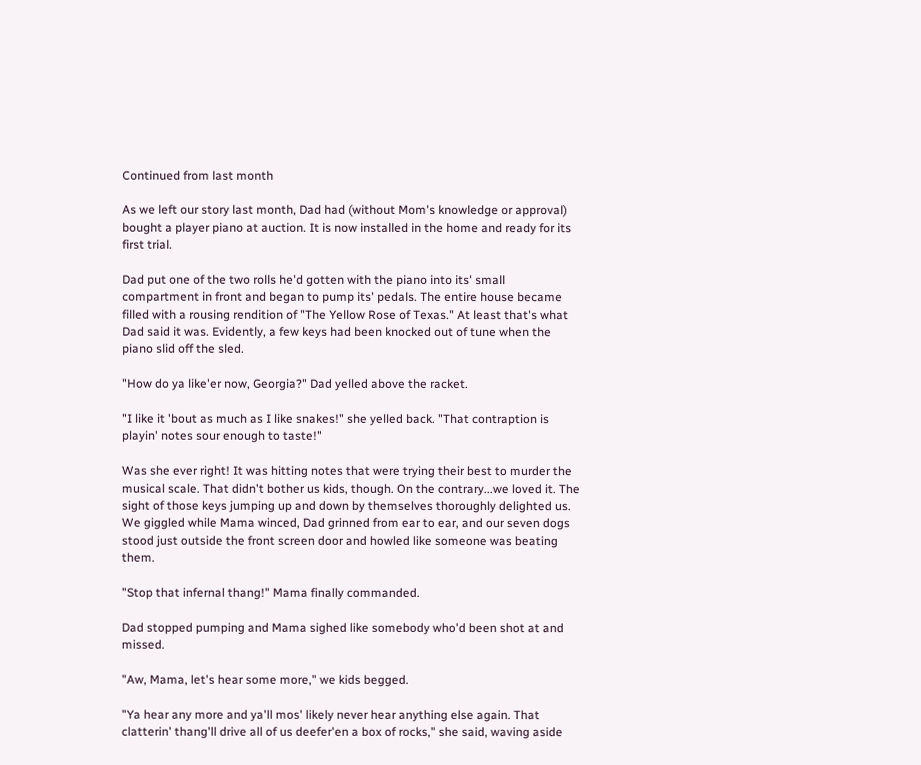Continued from last month

As we left our story last month, Dad had (without Mom's knowledge or approval) bought a player piano at auction. It is now installed in the home and ready for its first trial.

Dad put one of the two rolls he'd gotten with the piano into its' small compartment in front and began to pump its' pedals. The entire house became filled with a rousing rendition of "The Yellow Rose of Texas." At least that's what Dad said it was. Evidently, a few keys had been knocked out of tune when the piano slid off the sled.

"How do ya like'er now, Georgia?" Dad yelled above the racket.

"I like it 'bout as much as I like snakes!" she yelled back. "That contraption is playin' notes sour enough to taste!"

Was she ever right! It was hitting notes that were trying their best to murder the musical scale. That didn't bother us kids, though. On the contrary...we loved it. The sight of those keys jumping up and down by themselves thoroughly delighted us. We giggled while Mama winced, Dad grinned from ear to ear, and our seven dogs stood just outside the front screen door and howled like someone was beating them.

"Stop that infernal thang!" Mama finally commanded.

Dad stopped pumping and Mama sighed like somebody who'd been shot at and missed.

"Aw, Mama, let's hear some more," we kids begged.

"Ya hear any more and ya'll mos' likely never hear anything else again. That clatterin' thang'll drive all of us deefer'en a box of rocks," she said, waving aside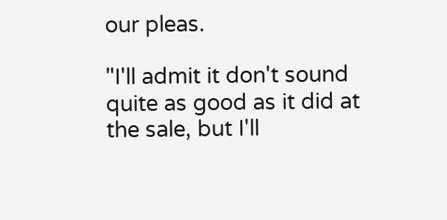our pleas.

"I'll admit it don't sound quite as good as it did at the sale, but I'll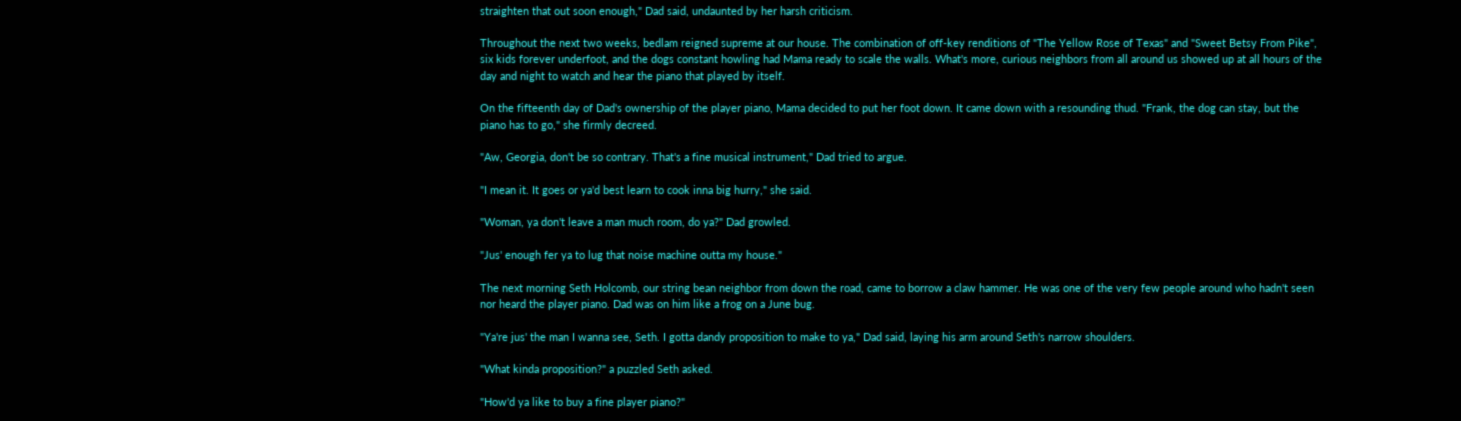straighten that out soon enough," Dad said, undaunted by her harsh criticism.

Throughout the next two weeks, bedlam reigned supreme at our house. The combination of off-key renditions of "The Yellow Rose of Texas" and "Sweet Betsy From Pike", six kids forever underfoot, and the dogs constant howling had Mama ready to scale the walls. What's more, curious neighbors from all around us showed up at all hours of the day and night to watch and hear the piano that played by itself.

On the fifteenth day of Dad's ownership of the player piano, Mama decided to put her foot down. It came down with a resounding thud. "Frank, the dog can stay, but the piano has to go," she firmly decreed.

"Aw, Georgia, don't be so contrary. That's a fine musical instrument," Dad tried to argue.

"I mean it. It goes or ya'd best learn to cook inna big hurry," she said.

"Woman, ya don't leave a man much room, do ya?" Dad growled.

"Jus' enough fer ya to lug that noise machine outta my house."

The next morning Seth Holcomb, our string bean neighbor from down the road, came to borrow a claw hammer. He was one of the very few people around who hadn't seen nor heard the player piano. Dad was on him like a frog on a June bug.

"Ya're jus' the man I wanna see, Seth. I gotta dandy proposition to make to ya," Dad said, laying his arm around Seth's narrow shoulders.

"What kinda proposition?" a puzzled Seth asked.

"How'd ya like to buy a fine player piano?"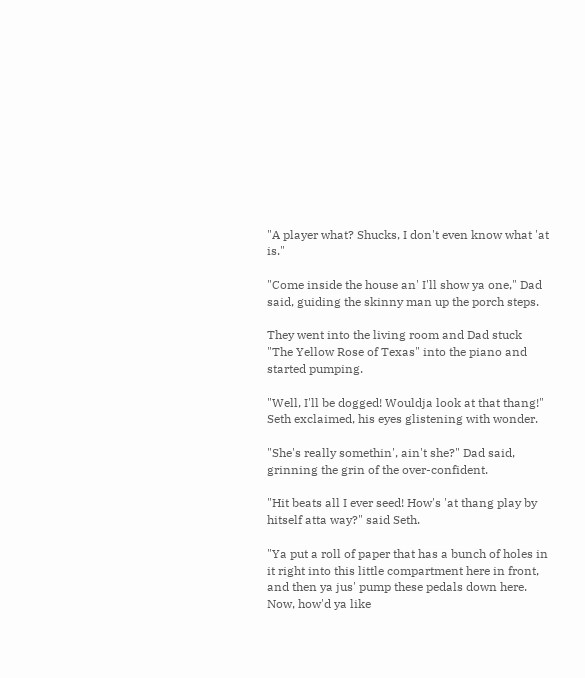"A player what? Shucks, I don't even know what 'at is."

"Come inside the house an' I'll show ya one," Dad said, guiding the skinny man up the porch steps.

They went into the living room and Dad stuck "The Yellow Rose of Texas" into the piano and started pumping.

"Well, I'll be dogged! Wouldja look at that thang!" Seth exclaimed, his eyes glistening with wonder.

"She's really somethin', ain't she?" Dad said, grinning the grin of the over-confident.

"Hit beats all I ever seed! How's 'at thang play by hitself atta way?" said Seth.

"Ya put a roll of paper that has a bunch of holes in it right into this little compartment here in front, and then ya jus' pump these pedals down here. Now, how'd ya like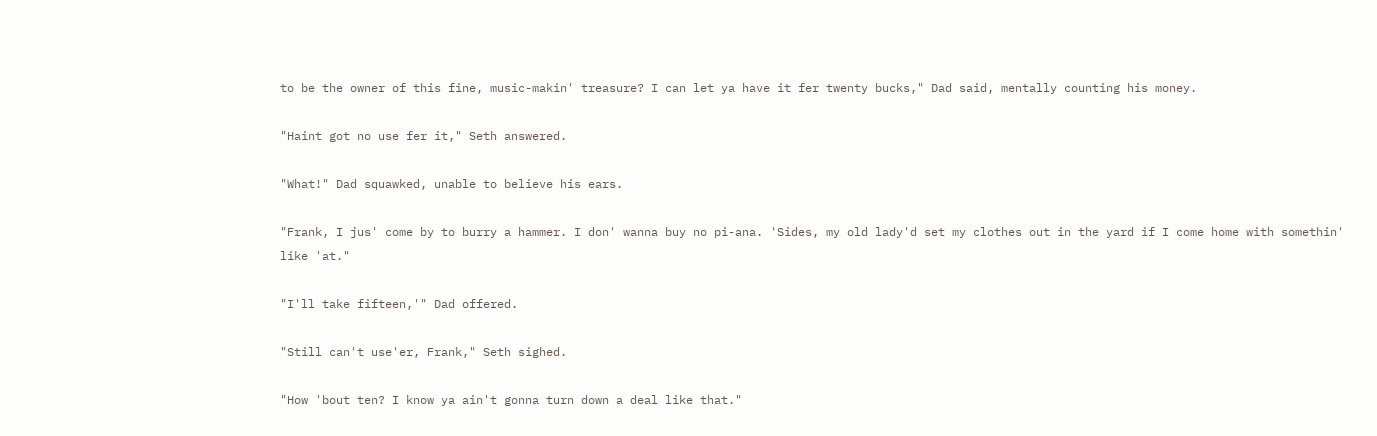to be the owner of this fine, music-makin' treasure? I can let ya have it fer twenty bucks," Dad said, mentally counting his money.

"Haint got no use fer it," Seth answered.

"What!" Dad squawked, unable to believe his ears.

"Frank, I jus' come by to burry a hammer. I don' wanna buy no pi-ana. 'Sides, my old lady'd set my clothes out in the yard if I come home with somethin' like 'at."

"I'll take fifteen,'" Dad offered.

"Still can't use'er, Frank," Seth sighed.

"How 'bout ten? I know ya ain't gonna turn down a deal like that."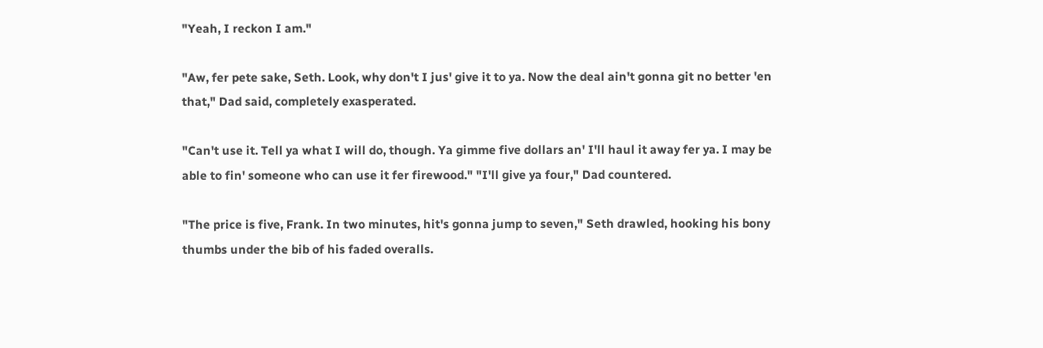"Yeah, I reckon I am."

"Aw, fer pete sake, Seth. Look, why don't I jus' give it to ya. Now the deal ain't gonna git no better 'en that," Dad said, completely exasperated.

"Can't use it. Tell ya what I will do, though. Ya gimme five dollars an' I'll haul it away fer ya. I may be able to fin' someone who can use it fer firewood." "I'll give ya four," Dad countered.

"The price is five, Frank. In two minutes, hit's gonna jump to seven," Seth drawled, hooking his bony thumbs under the bib of his faded overalls.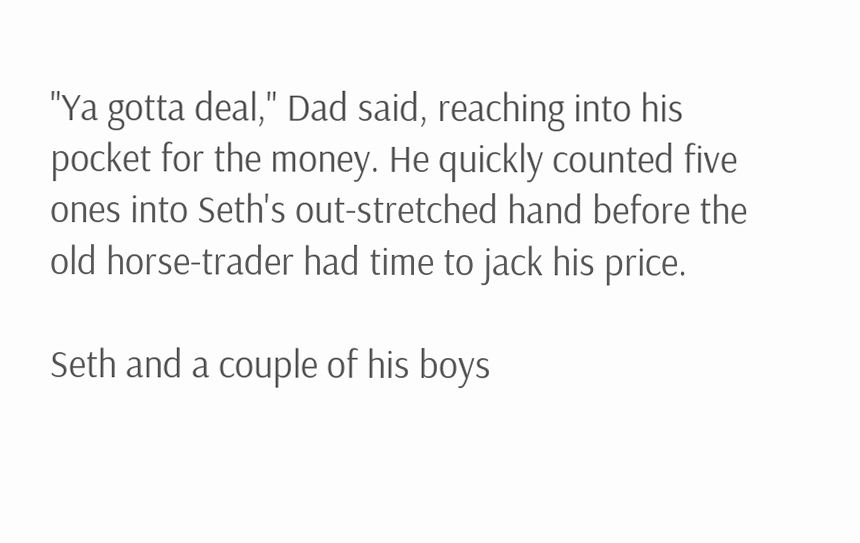"Ya gotta deal," Dad said, reaching into his pocket for the money. He quickly counted five ones into Seth's out-stretched hand before the old horse-trader had time to jack his price.

Seth and a couple of his boys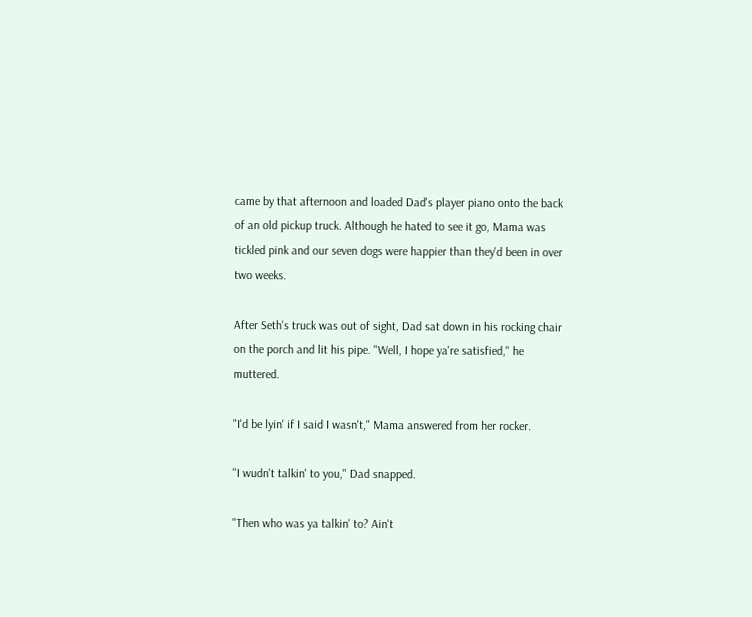came by that afternoon and loaded Dad's player piano onto the back of an old pickup truck. Although he hated to see it go, Mama was tickled pink and our seven dogs were happier than they'd been in over two weeks.

After Seth's truck was out of sight, Dad sat down in his rocking chair on the porch and lit his pipe. "Well, I hope ya're satisfied," he muttered.

"I'd be lyin' if I said I wasn't," Mama answered from her rocker.

"I wudn't talkin' to you," Dad snapped.

"Then who was ya talkin' to? Ain't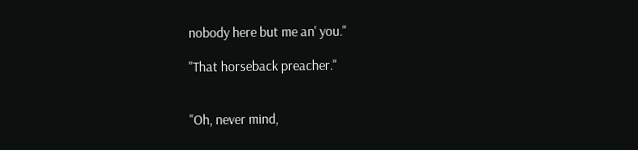nobody here but me an' you."

"That horseback preacher."


"Oh, never mind,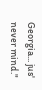Georgia... jus' never mind."